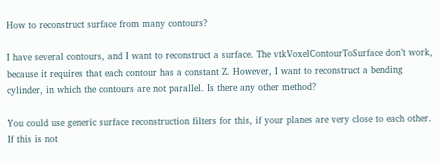How to reconstruct surface from many contours?

I have several contours, and I want to reconstruct a surface. The vtkVoxelContourToSurface don’t work, because it requires that each contour has a constant Z. However, I want to reconstruct a bending cylinder, in which the contours are not parallel. Is there any other method?

You could use generic surface reconstruction filters for this, if your planes are very close to each other. If this is not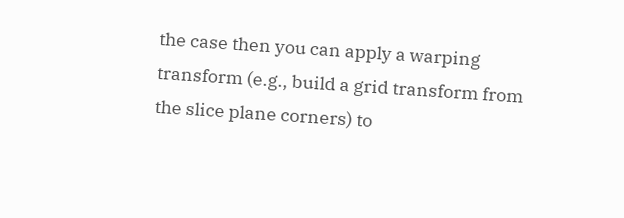the case then you can apply a warping transform (e.g., build a grid transform from the slice plane corners) to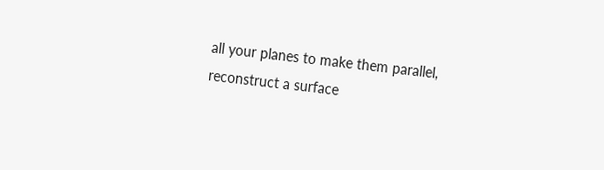all your planes to make them parallel, reconstruct a surface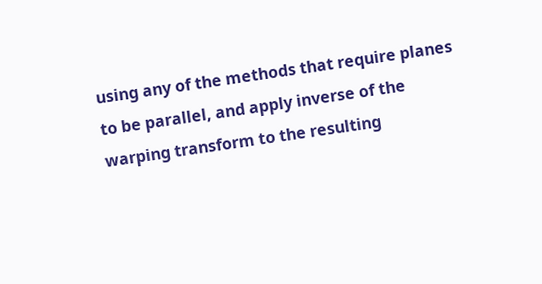using any of the methods that require planes to be parallel, and apply inverse of the warping transform to the resulting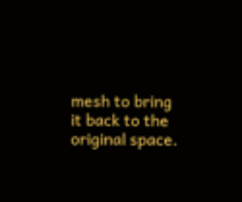mesh to bring it back to the original space.